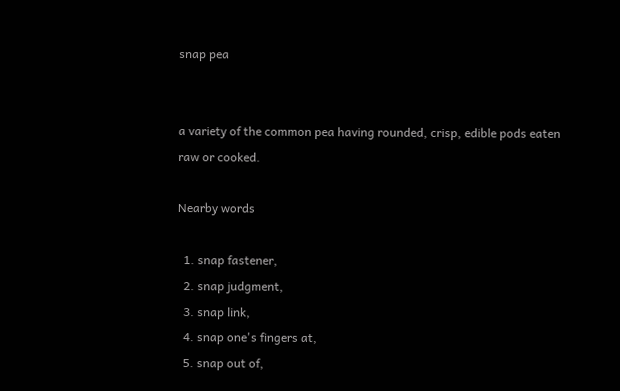snap pea


a variety of the common pea having rounded, crisp, edible pods eaten raw or cooked.

Nearby words

  1. snap fastener,
  2. snap judgment,
  3. snap link,
  4. snap one's fingers at,
  5. snap out of,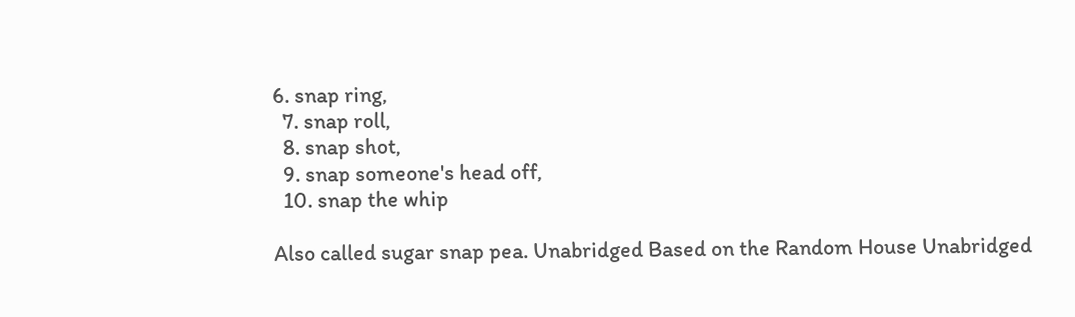6. snap ring,
  7. snap roll,
  8. snap shot,
  9. snap someone's head off,
  10. snap the whip

Also called sugar snap pea. Unabridged Based on the Random House Unabridged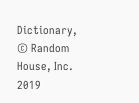Dictionary, © Random House, Inc. 2019